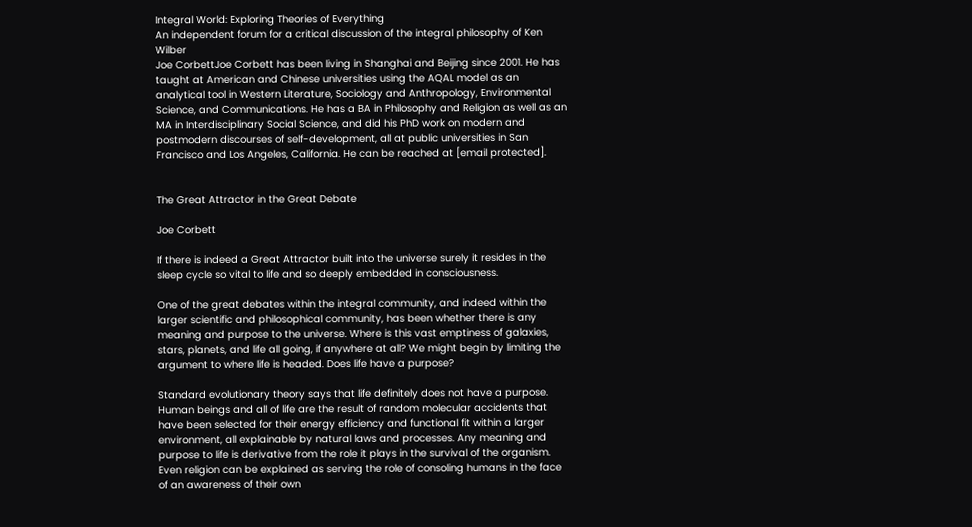Integral World: Exploring Theories of Everything
An independent forum for a critical discussion of the integral philosophy of Ken Wilber
Joe CorbettJoe Corbett has been living in Shanghai and Beijing since 2001. He has taught at American and Chinese universities using the AQAL model as an analytical tool in Western Literature, Sociology and Anthropology, Environmental Science, and Communications. He has a BA in Philosophy and Religion as well as an MA in Interdisciplinary Social Science, and did his PhD work on modern and postmodern discourses of self-development, all at public universities in San Francisco and Los Angeles, California. He can be reached at [email protected].


The Great Attractor in the Great Debate

Joe Corbett

If there is indeed a Great Attractor built into the universe surely it resides in the sleep cycle so vital to life and so deeply embedded in consciousness.

One of the great debates within the integral community, and indeed within the larger scientific and philosophical community, has been whether there is any meaning and purpose to the universe. Where is this vast emptiness of galaxies, stars, planets, and life all going, if anywhere at all? We might begin by limiting the argument to where life is headed. Does life have a purpose?

Standard evolutionary theory says that life definitely does not have a purpose. Human beings and all of life are the result of random molecular accidents that have been selected for their energy efficiency and functional fit within a larger environment, all explainable by natural laws and processes. Any meaning and purpose to life is derivative from the role it plays in the survival of the organism. Even religion can be explained as serving the role of consoling humans in the face of an awareness of their own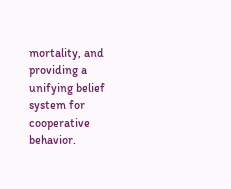mortality, and providing a unifying belief system for cooperative behavior.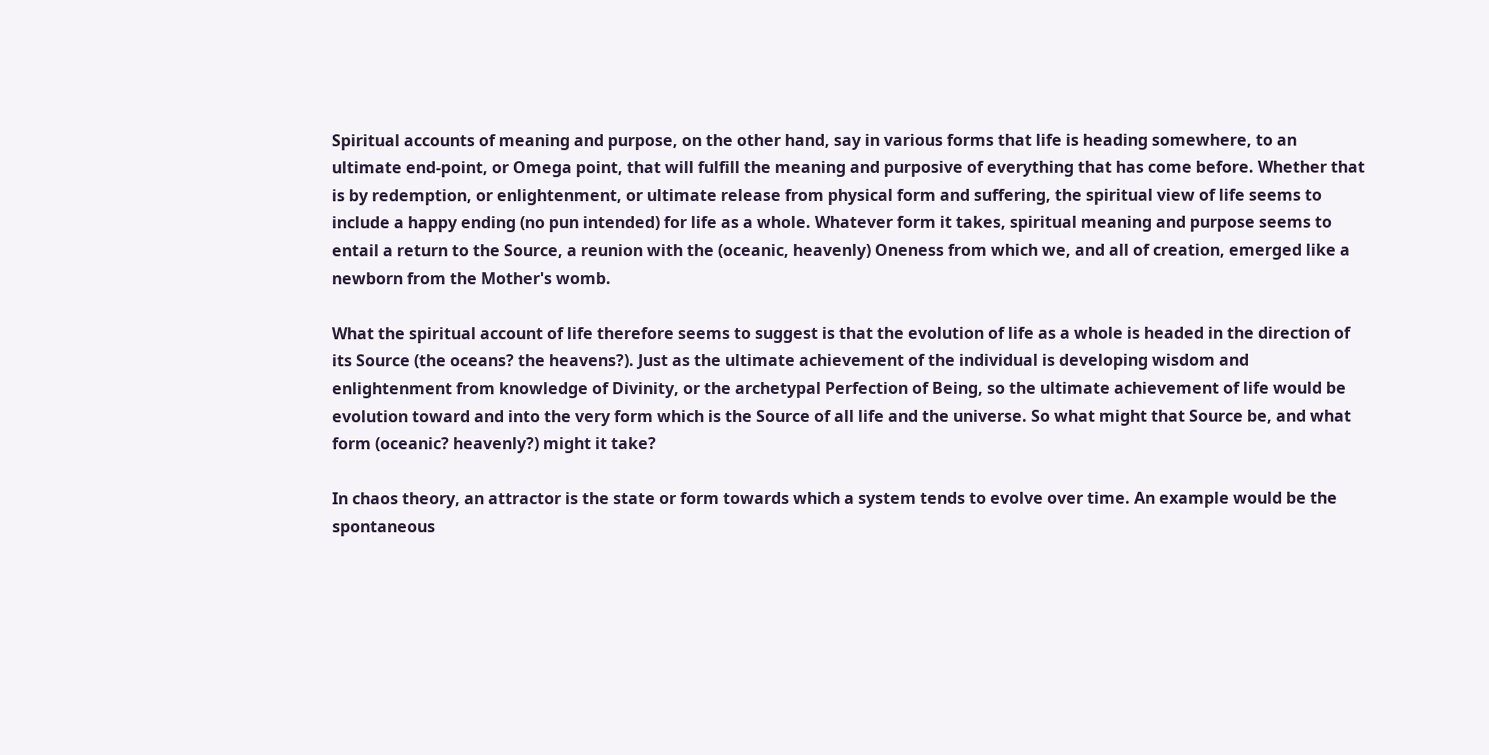Spiritual accounts of meaning and purpose, on the other hand, say in various forms that life is heading somewhere, to an ultimate end-point, or Omega point, that will fulfill the meaning and purposive of everything that has come before. Whether that is by redemption, or enlightenment, or ultimate release from physical form and suffering, the spiritual view of life seems to include a happy ending (no pun intended) for life as a whole. Whatever form it takes, spiritual meaning and purpose seems to entail a return to the Source, a reunion with the (oceanic, heavenly) Oneness from which we, and all of creation, emerged like a newborn from the Mother's womb.

What the spiritual account of life therefore seems to suggest is that the evolution of life as a whole is headed in the direction of its Source (the oceans? the heavens?). Just as the ultimate achievement of the individual is developing wisdom and enlightenment from knowledge of Divinity, or the archetypal Perfection of Being, so the ultimate achievement of life would be evolution toward and into the very form which is the Source of all life and the universe. So what might that Source be, and what form (oceanic? heavenly?) might it take?

In chaos theory, an attractor is the state or form towards which a system tends to evolve over time. An example would be the spontaneous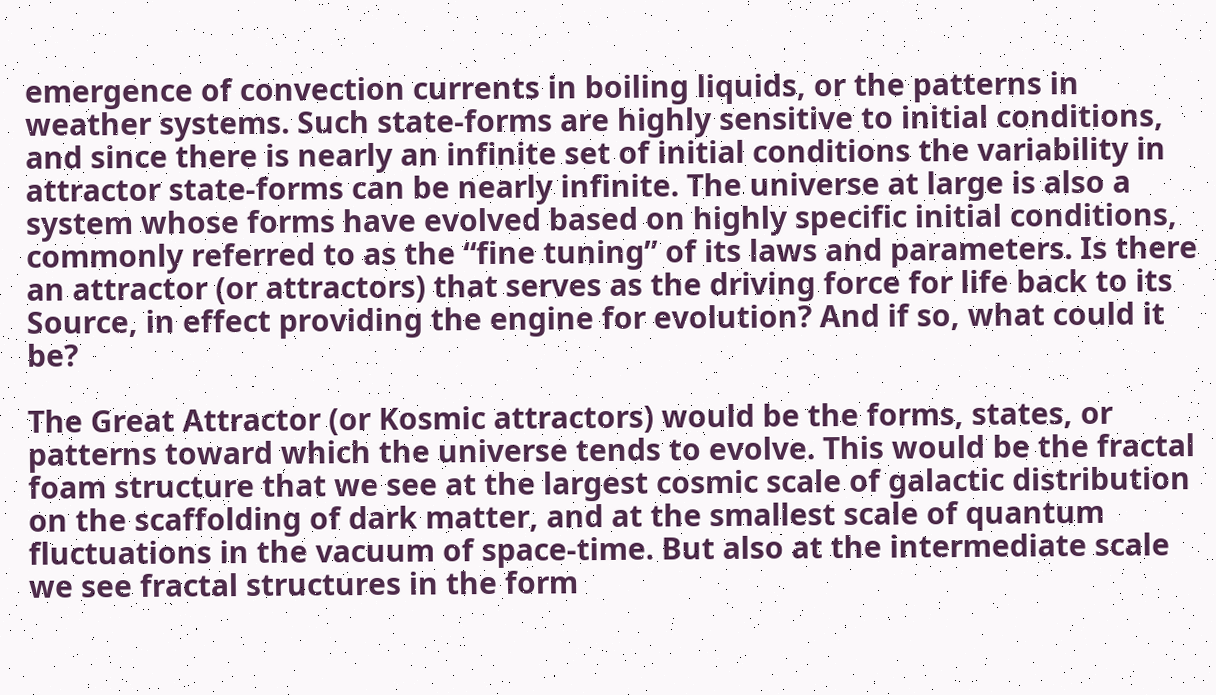emergence of convection currents in boiling liquids, or the patterns in weather systems. Such state-forms are highly sensitive to initial conditions, and since there is nearly an infinite set of initial conditions the variability in attractor state-forms can be nearly infinite. The universe at large is also a system whose forms have evolved based on highly specific initial conditions, commonly referred to as the “fine tuning” of its laws and parameters. Is there an attractor (or attractors) that serves as the driving force for life back to its Source, in effect providing the engine for evolution? And if so, what could it be?

The Great Attractor (or Kosmic attractors) would be the forms, states, or patterns toward which the universe tends to evolve. This would be the fractal foam structure that we see at the largest cosmic scale of galactic distribution on the scaffolding of dark matter, and at the smallest scale of quantum fluctuations in the vacuum of space-time. But also at the intermediate scale we see fractal structures in the form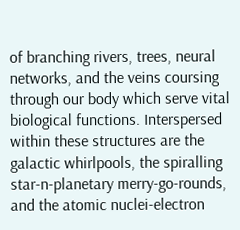of branching rivers, trees, neural networks, and the veins coursing through our body which serve vital biological functions. Interspersed within these structures are the galactic whirlpools, the spiralling star-n-planetary merry-go-rounds, and the atomic nuclei-electron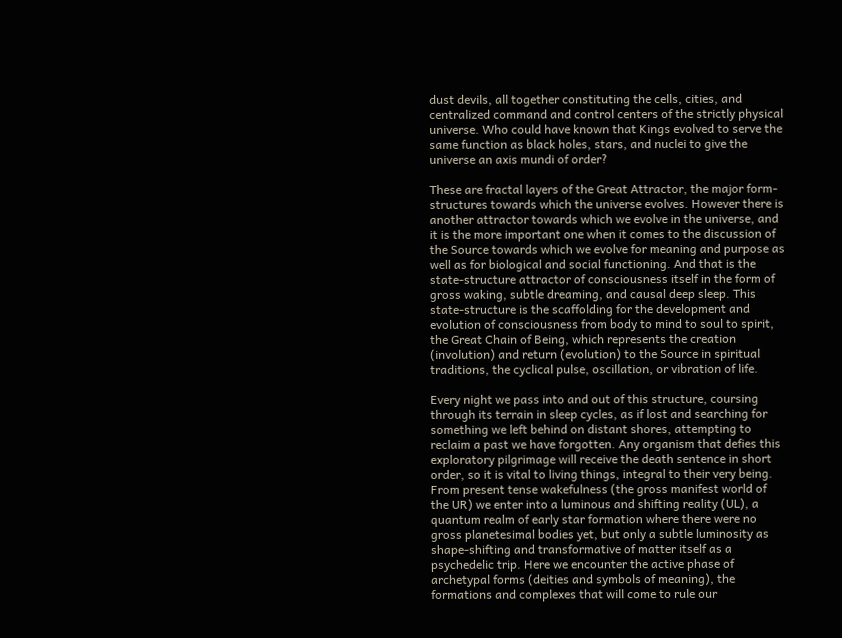dust devils, all together constituting the cells, cities, and centralized command and control centers of the strictly physical universe. Who could have known that Kings evolved to serve the same function as black holes, stars, and nuclei to give the universe an axis mundi of order?

These are fractal layers of the Great Attractor, the major form-structures towards which the universe evolves. However there is another attractor towards which we evolve in the universe, and it is the more important one when it comes to the discussion of the Source towards which we evolve for meaning and purpose as well as for biological and social functioning. And that is the state-structure attractor of consciousness itself in the form of gross waking, subtle dreaming, and causal deep sleep. This state-structure is the scaffolding for the development and evolution of consciousness from body to mind to soul to spirit, the Great Chain of Being, which represents the creation (involution) and return (evolution) to the Source in spiritual traditions, the cyclical pulse, oscillation, or vibration of life.

Every night we pass into and out of this structure, coursing through its terrain in sleep cycles, as if lost and searching for something we left behind on distant shores, attempting to reclaim a past we have forgotten. Any organism that defies this exploratory pilgrimage will receive the death sentence in short order, so it is vital to living things, integral to their very being. From present tense wakefulness (the gross manifest world of the UR) we enter into a luminous and shifting reality (UL), a quantum realm of early star formation where there were no gross planetesimal bodies yet, but only a subtle luminosity as shape-shifting and transformative of matter itself as a psychedelic trip. Here we encounter the active phase of archetypal forms (deities and symbols of meaning), the formations and complexes that will come to rule our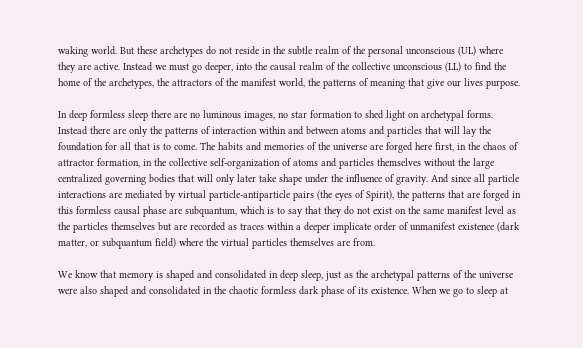waking world. But these archetypes do not reside in the subtle realm of the personal unconscious (UL) where they are active. Instead we must go deeper, into the causal realm of the collective unconscious (LL) to find the home of the archetypes, the attractors of the manifest world, the patterns of meaning that give our lives purpose.

In deep formless sleep there are no luminous images, no star formation to shed light on archetypal forms. Instead there are only the patterns of interaction within and between atoms and particles that will lay the foundation for all that is to come. The habits and memories of the universe are forged here first, in the chaos of attractor formation, in the collective self-organization of atoms and particles themselves without the large centralized governing bodies that will only later take shape under the influence of gravity. And since all particle interactions are mediated by virtual particle-antiparticle pairs (the eyes of Spirit), the patterns that are forged in this formless causal phase are subquantum, which is to say that they do not exist on the same manifest level as the particles themselves but are recorded as traces within a deeper implicate order of unmanifest existence (dark matter, or subquantum field) where the virtual particles themselves are from.

We know that memory is shaped and consolidated in deep sleep, just as the archetypal patterns of the universe were also shaped and consolidated in the chaotic formless dark phase of its existence. When we go to sleep at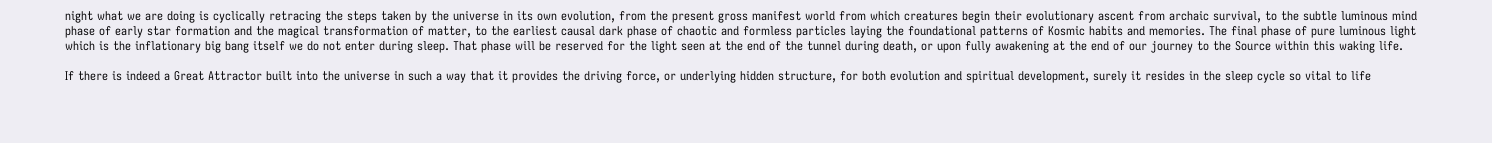night what we are doing is cyclically retracing the steps taken by the universe in its own evolution, from the present gross manifest world from which creatures begin their evolutionary ascent from archaic survival, to the subtle luminous mind phase of early star formation and the magical transformation of matter, to the earliest causal dark phase of chaotic and formless particles laying the foundational patterns of Kosmic habits and memories. The final phase of pure luminous light which is the inflationary big bang itself we do not enter during sleep. That phase will be reserved for the light seen at the end of the tunnel during death, or upon fully awakening at the end of our journey to the Source within this waking life.

If there is indeed a Great Attractor built into the universe in such a way that it provides the driving force, or underlying hidden structure, for both evolution and spiritual development, surely it resides in the sleep cycle so vital to life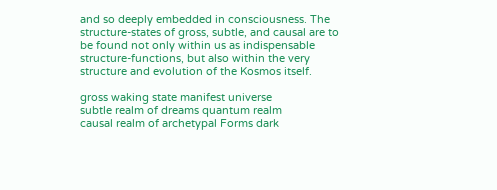and so deeply embedded in consciousness. The structure-states of gross, subtle, and causal are to be found not only within us as indispensable structure-functions, but also within the very structure and evolution of the Kosmos itself.

gross waking state manifest universe
subtle realm of dreams quantum realm
causal realm of archetypal Forms dark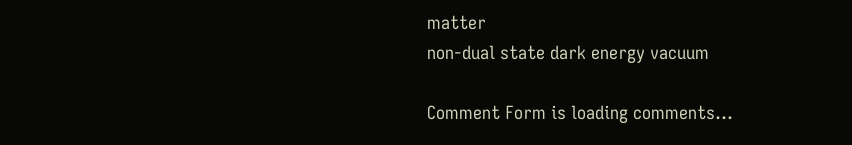matter
non-dual state dark energy vacuum

Comment Form is loading comments...